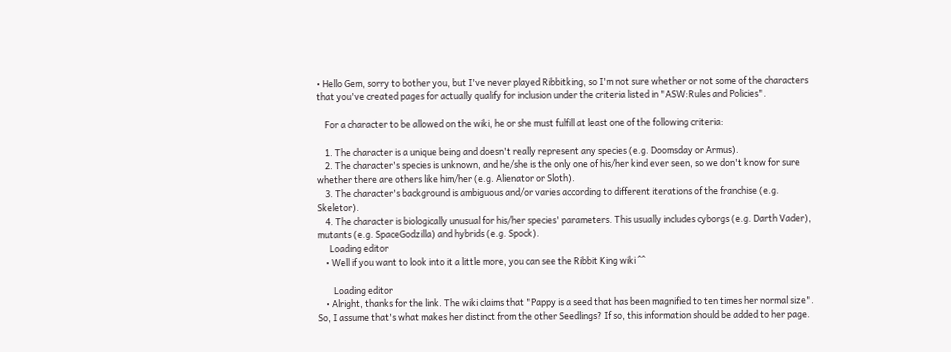• Hello Gem, sorry to bother you, but I've never played Ribbitking, so I'm not sure whether or not some of the characters that you've created pages for actually qualify for inclusion under the criteria listed in "ASW:Rules and Policies".

    For a character to be allowed on the wiki, he or she must fulfill at least one of the following criteria:

    1. The character is a unique being and doesn't really represent any species (e.g. Doomsday or Armus).
    2. The character's species is unknown, and he/she is the only one of his/her kind ever seen, so we don't know for sure whether there are others like him/her (e.g. Alienator or Sloth).
    3. The character's background is ambiguous and/or varies according to different iterations of the franchise (e.g. Skeletor).
    4. The character is biologically unusual for his/her species' parameters. This usually includes cyborgs (e.g. Darth Vader), mutants (e.g. SpaceGodzilla) and hybrids (e.g. Spock).
      Loading editor
    • Well if you want to look into it a little more, you can see the Ribbit King wiki ^^

        Loading editor
    • Alright, thanks for the link. The wiki claims that "Pappy is a seed that has been magnified to ten times her normal size". So, I assume that's what makes her distinct from the other Seedlings? If so, this information should be added to her page.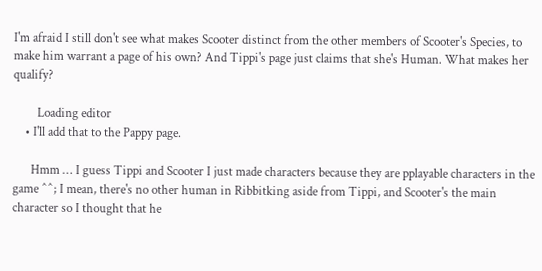I'm afraid I still don't see what makes Scooter distinct from the other members of Scooter's Species, to make him warrant a page of his own? And Tippi's page just claims that she's Human. What makes her qualify?

        Loading editor
    • I'll add that to the Pappy page.

      Hmm … I guess Tippi and Scooter I just made characters because they are pplayable characters in the game ^^; I mean, there's no other human in Ribbitking aside from Tippi, and Scooter's the main character so I thought that he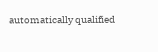automatically qualified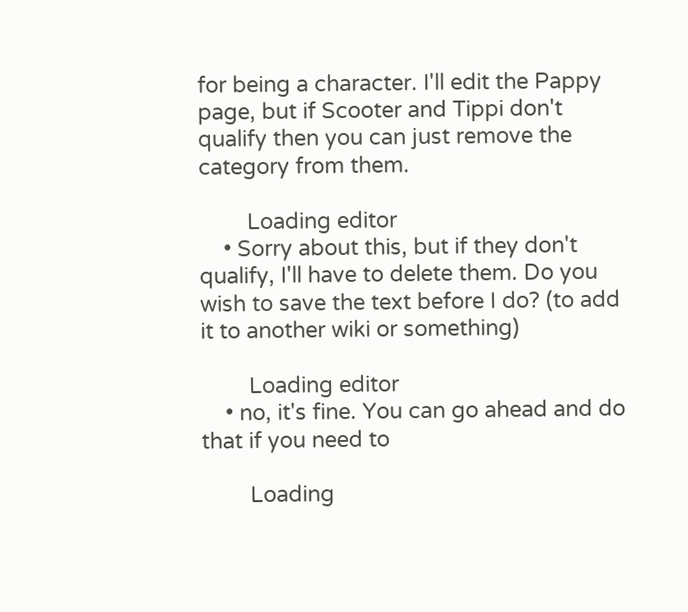for being a character. I'll edit the Pappy page, but if Scooter and Tippi don't qualify then you can just remove the category from them.

        Loading editor
    • Sorry about this, but if they don't qualify, I'll have to delete them. Do you wish to save the text before I do? (to add it to another wiki or something)

        Loading editor
    • no, it's fine. You can go ahead and do that if you need to

        Loading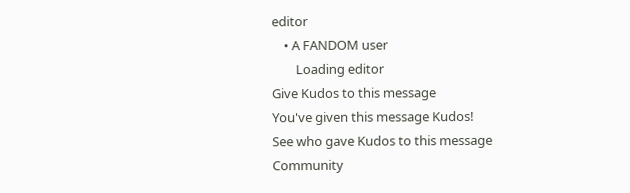editor
    • A FANDOM user
        Loading editor
Give Kudos to this message
You've given this message Kudos!
See who gave Kudos to this message
Community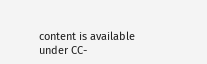content is available under CC-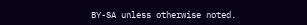BY-SA unless otherwise noted.